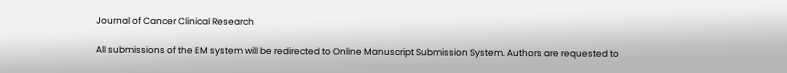Journal of Cancer Clinical Research

All submissions of the EM system will be redirected to Online Manuscript Submission System. Authors are requested to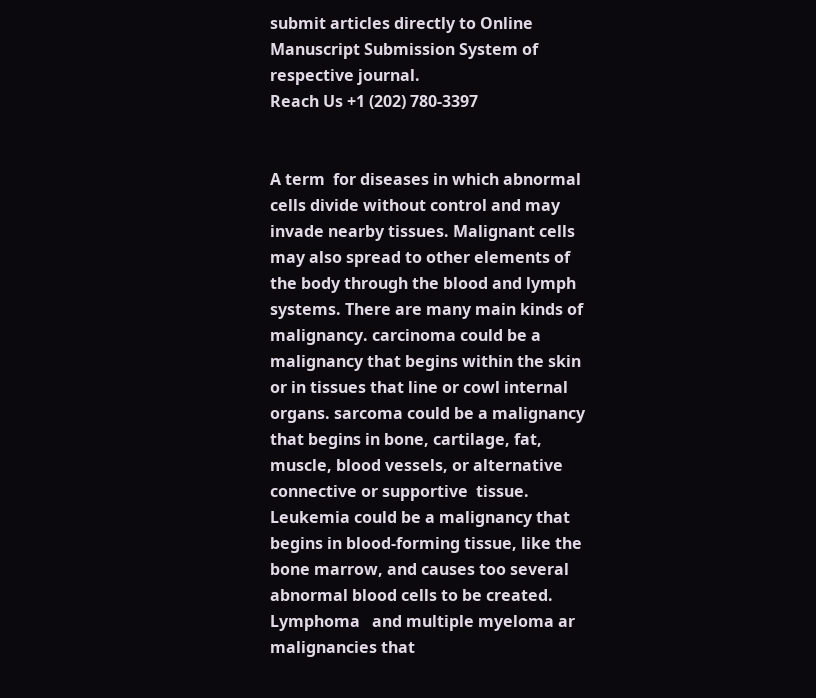submit articles directly to Online Manuscript Submission System of respective journal.
Reach Us +1 (202) 780-3397


A term  for diseases in which abnormal cells divide without control and may invade nearby tissues. Malignant cells may also spread to other elements of the body through the blood and lymph systems. There are many main kinds of malignancy. carcinoma could be a malignancy that begins within the skin or in tissues that line or cowl internal organs. sarcoma could be a malignancy that begins in bone, cartilage, fat, muscle, blood vessels, or alternative connective or supportive  tissue. Leukemia could be a malignancy that begins in blood-forming tissue, like the bone marrow, and causes too several abnormal blood cells to be created. Lymphoma   and multiple myeloma ar malignancies that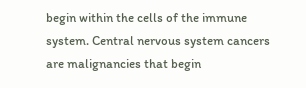begin within the cells of the immune system. Central nervous system cancers are malignancies that begin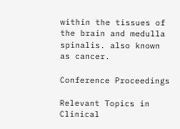within the tissues of the brain and medulla spinalis. also known as cancer.

Conference Proceedings

Relevant Topics in Clinical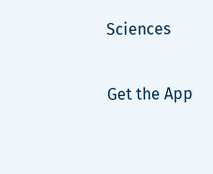Sciences

Get the App